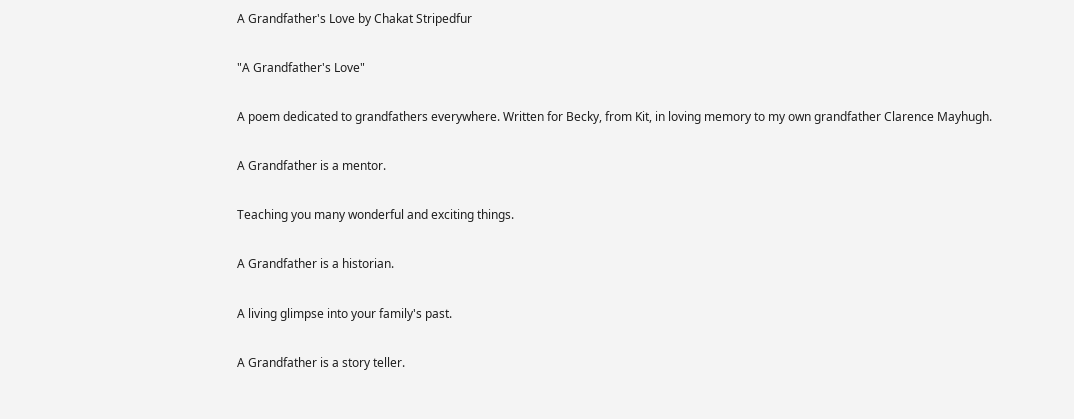A Grandfather's Love by Chakat Stripedfur

"A Grandfather's Love"

A poem dedicated to grandfathers everywhere. Written for Becky, from Kit, in loving memory to my own grandfather Clarence Mayhugh.

A Grandfather is a mentor.

Teaching you many wonderful and exciting things.

A Grandfather is a historian.

A living glimpse into your family's past.

A Grandfather is a story teller.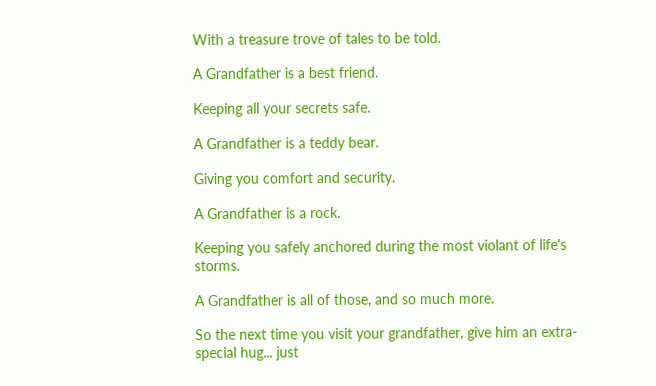With a treasure trove of tales to be told.

A Grandfather is a best friend.

Keeping all your secrets safe.

A Grandfather is a teddy bear.

Giving you comfort and security.

A Grandfather is a rock.

Keeping you safely anchored during the most violant of life's storms.

A Grandfather is all of those, and so much more.

So the next time you visit your grandfather, give him an extra-special hug... just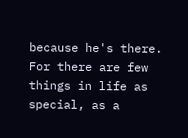because he's there. For there are few things in life as special, as a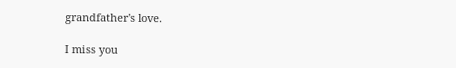grandfather's love.

I miss you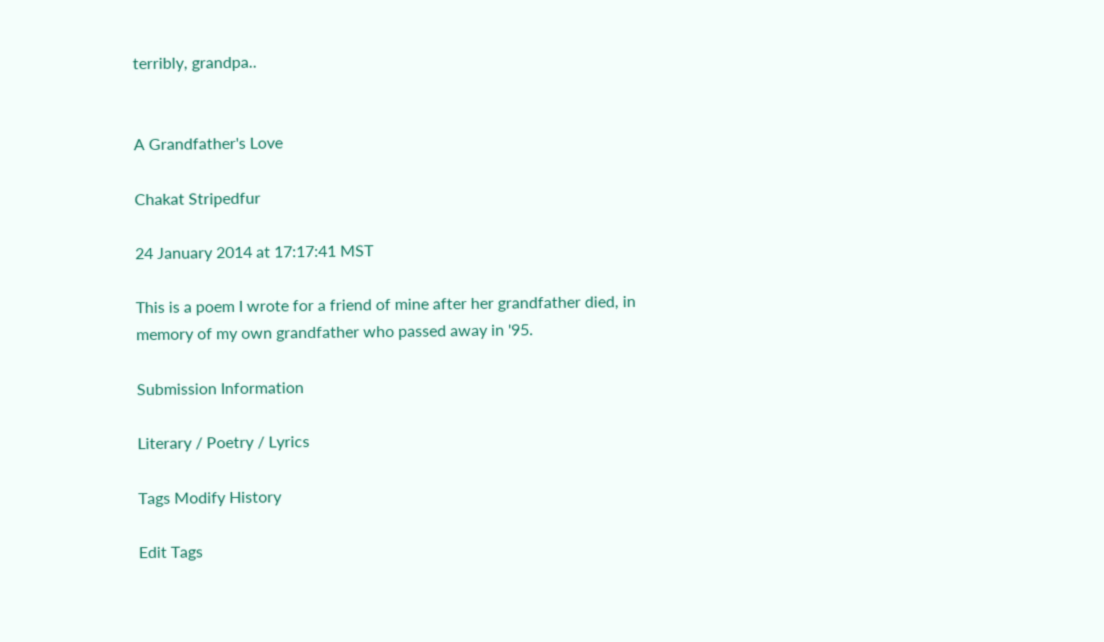terribly, grandpa..


A Grandfather's Love

Chakat Stripedfur

24 January 2014 at 17:17:41 MST

This is a poem I wrote for a friend of mine after her grandfather died, in memory of my own grandfather who passed away in '95.

Submission Information

Literary / Poetry / Lyrics

Tags Modify History

Edit Tags